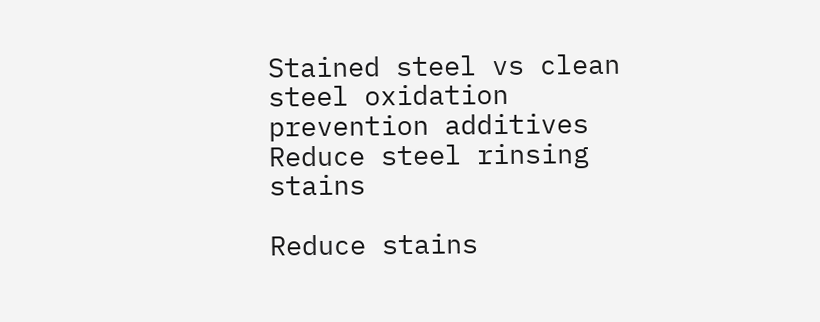Stained steel vs clean steel oxidation prevention additives Reduce steel rinsing stains

Reduce stains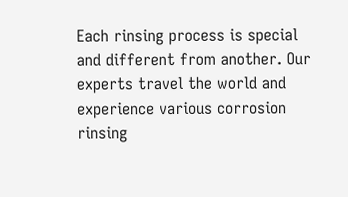Each rinsing process is special and different from another. Our experts travel the world and experience various corrosion rinsing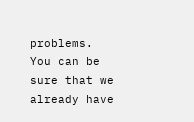problems. You can be sure that we already have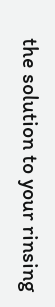the solution to your rinsing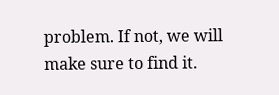problem. If not, we will make sure to find it.